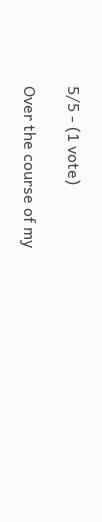5/5 - (1 vote)

Over the course of my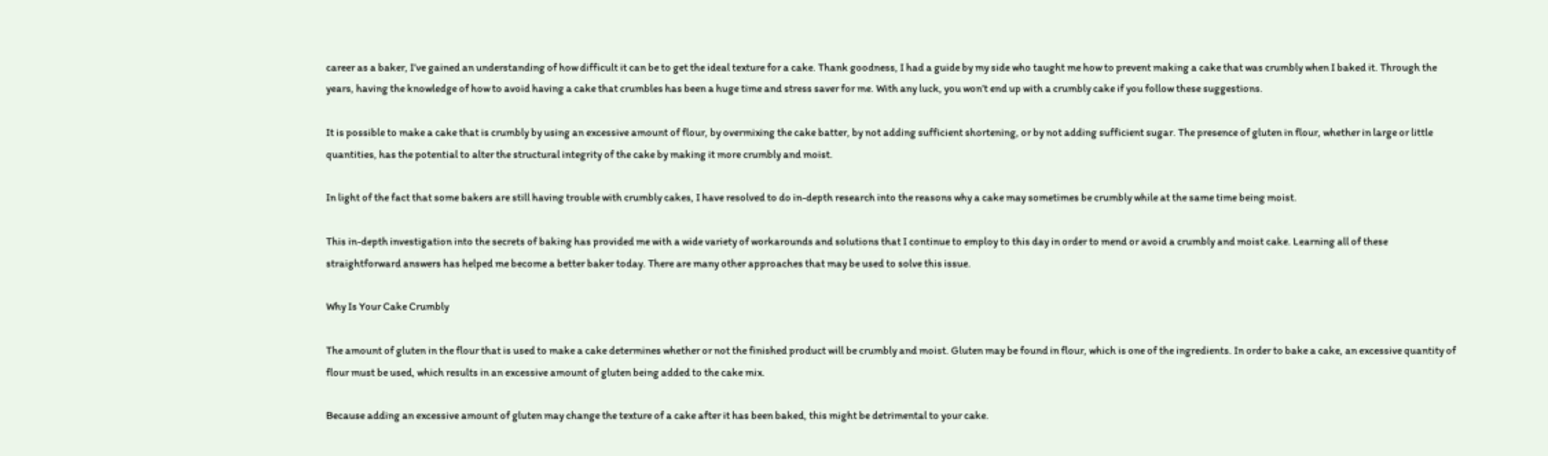career as a baker, I’ve gained an understanding of how difficult it can be to get the ideal texture for a cake. Thank goodness, I had a guide by my side who taught me how to prevent making a cake that was crumbly when I baked it. Through the years, having the knowledge of how to avoid having a cake that crumbles has been a huge time and stress saver for me. With any luck, you won’t end up with a crumbly cake if you follow these suggestions.

It is possible to make a cake that is crumbly by using an excessive amount of flour, by overmixing the cake batter, by not adding sufficient shortening, or by not adding sufficient sugar. The presence of gluten in flour, whether in large or little quantities, has the potential to alter the structural integrity of the cake by making it more crumbly and moist.

In light of the fact that some bakers are still having trouble with crumbly cakes, I have resolved to do in-depth research into the reasons why a cake may sometimes be crumbly while at the same time being moist.

This in-depth investigation into the secrets of baking has provided me with a wide variety of workarounds and solutions that I continue to employ to this day in order to mend or avoid a crumbly and moist cake. Learning all of these straightforward answers has helped me become a better baker today. There are many other approaches that may be used to solve this issue.

Why Is Your Cake Crumbly

The amount of gluten in the flour that is used to make a cake determines whether or not the finished product will be crumbly and moist. Gluten may be found in flour, which is one of the ingredients. In order to bake a cake, an excessive quantity of flour must be used, which results in an excessive amount of gluten being added to the cake mix.

Because adding an excessive amount of gluten may change the texture of a cake after it has been baked, this might be detrimental to your cake.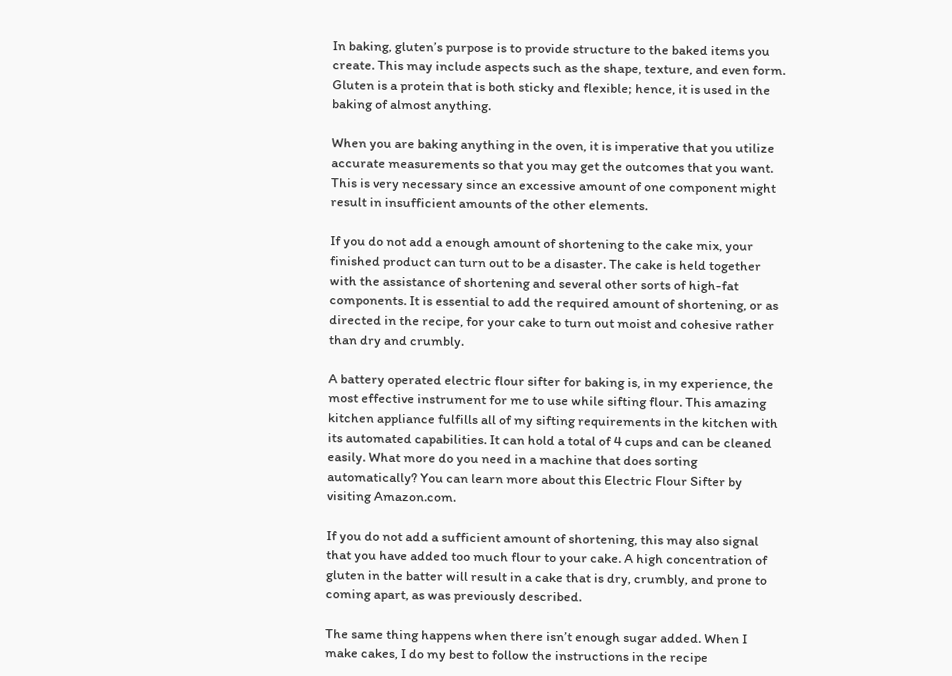In baking, gluten’s purpose is to provide structure to the baked items you create. This may include aspects such as the shape, texture, and even form. Gluten is a protein that is both sticky and flexible; hence, it is used in the baking of almost anything.

When you are baking anything in the oven, it is imperative that you utilize accurate measurements so that you may get the outcomes that you want. This is very necessary since an excessive amount of one component might result in insufficient amounts of the other elements.

If you do not add a enough amount of shortening to the cake mix, your finished product can turn out to be a disaster. The cake is held together with the assistance of shortening and several other sorts of high-fat components. It is essential to add the required amount of shortening, or as directed in the recipe, for your cake to turn out moist and cohesive rather than dry and crumbly.

A battery operated electric flour sifter for baking is, in my experience, the most effective instrument for me to use while sifting flour. This amazing kitchen appliance fulfills all of my sifting requirements in the kitchen with its automated capabilities. It can hold a total of 4 cups and can be cleaned easily. What more do you need in a machine that does sorting automatically? You can learn more about this Electric Flour Sifter by visiting Amazon.com.

If you do not add a sufficient amount of shortening, this may also signal that you have added too much flour to your cake. A high concentration of gluten in the batter will result in a cake that is dry, crumbly, and prone to coming apart, as was previously described.

The same thing happens when there isn’t enough sugar added. When I make cakes, I do my best to follow the instructions in the recipe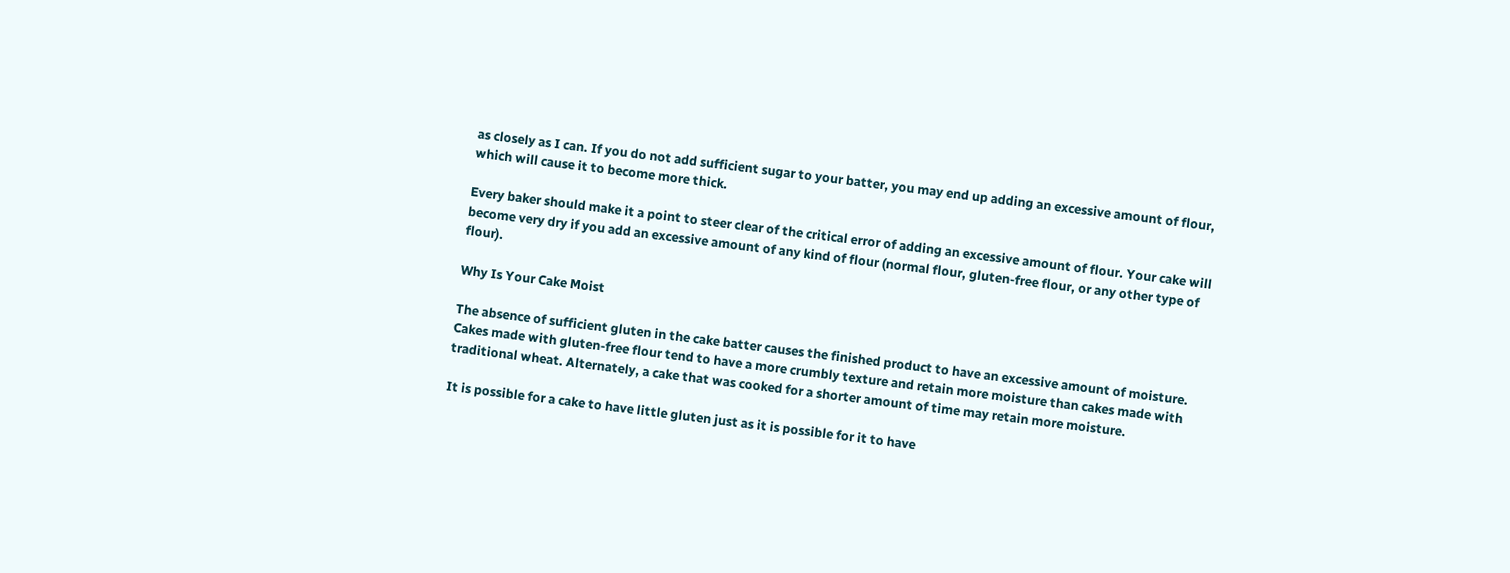as closely as I can. If you do not add sufficient sugar to your batter, you may end up adding an excessive amount of flour, which will cause it to become more thick.

Every baker should make it a point to steer clear of the critical error of adding an excessive amount of flour. Your cake will become very dry if you add an excessive amount of any kind of flour (normal flour, gluten-free flour, or any other type of flour).

Why Is Your Cake Moist

The absence of sufficient gluten in the cake batter causes the finished product to have an excessive amount of moisture. Cakes made with gluten-free flour tend to have a more crumbly texture and retain more moisture than cakes made with traditional wheat. Alternately, a cake that was cooked for a shorter amount of time may retain more moisture.

It is possible for a cake to have little gluten just as it is possible for it to have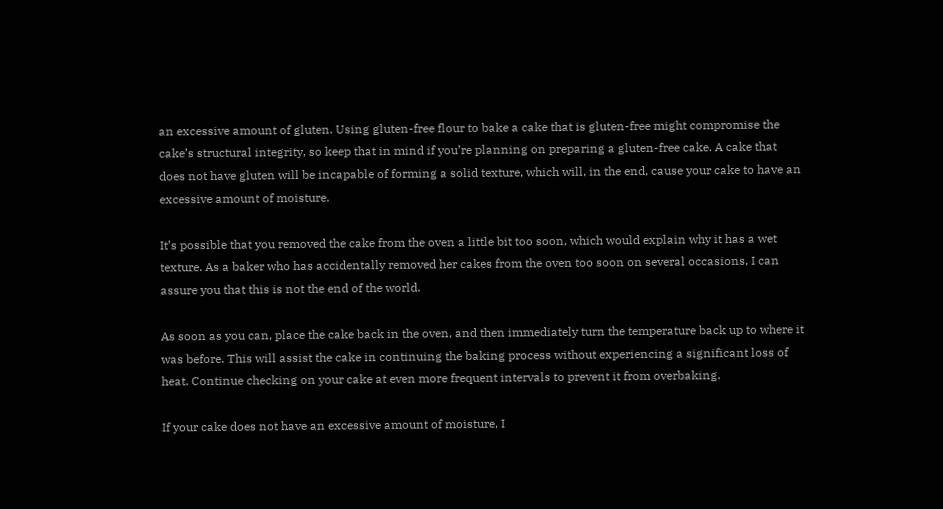an excessive amount of gluten. Using gluten-free flour to bake a cake that is gluten-free might compromise the cake’s structural integrity, so keep that in mind if you’re planning on preparing a gluten-free cake. A cake that does not have gluten will be incapable of forming a solid texture, which will, in the end, cause your cake to have an excessive amount of moisture.

It’s possible that you removed the cake from the oven a little bit too soon, which would explain why it has a wet texture. As a baker who has accidentally removed her cakes from the oven too soon on several occasions, I can assure you that this is not the end of the world.

As soon as you can, place the cake back in the oven, and then immediately turn the temperature back up to where it was before. This will assist the cake in continuing the baking process without experiencing a significant loss of heat. Continue checking on your cake at even more frequent intervals to prevent it from overbaking.

If your cake does not have an excessive amount of moisture, I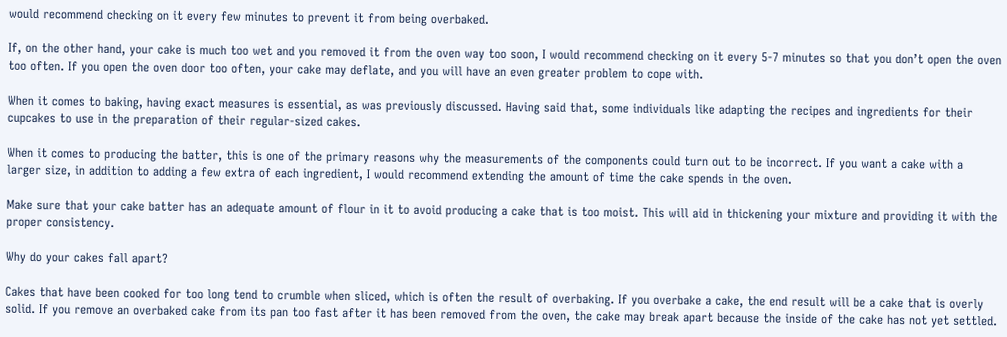would recommend checking on it every few minutes to prevent it from being overbaked.

If, on the other hand, your cake is much too wet and you removed it from the oven way too soon, I would recommend checking on it every 5-7 minutes so that you don’t open the oven too often. If you open the oven door too often, your cake may deflate, and you will have an even greater problem to cope with.

When it comes to baking, having exact measures is essential, as was previously discussed. Having said that, some individuals like adapting the recipes and ingredients for their cupcakes to use in the preparation of their regular-sized cakes.

When it comes to producing the batter, this is one of the primary reasons why the measurements of the components could turn out to be incorrect. If you want a cake with a larger size, in addition to adding a few extra of each ingredient, I would recommend extending the amount of time the cake spends in the oven.

Make sure that your cake batter has an adequate amount of flour in it to avoid producing a cake that is too moist. This will aid in thickening your mixture and providing it with the proper consistency.

Why do your cakes fall apart?

Cakes that have been cooked for too long tend to crumble when sliced, which is often the result of overbaking. If you overbake a cake, the end result will be a cake that is overly solid. If you remove an overbaked cake from its pan too fast after it has been removed from the oven, the cake may break apart because the inside of the cake has not yet settled.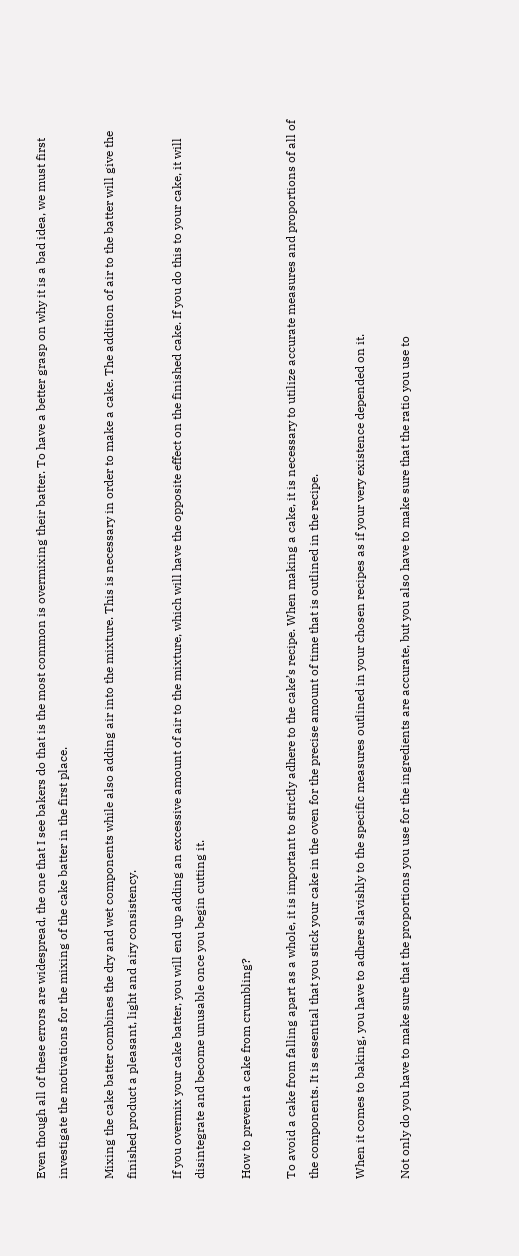Even though all of these errors are widespread, the one that I see bakers do that is the most common is overmixing their batter. To have a better grasp on why it is a bad idea, we must first investigate the motivations for the mixing of the cake batter in the first place.

Mixing the cake batter combines the dry and wet components while also adding air into the mixture. This is necessary in order to make a cake. The addition of air to the batter will give the finished product a pleasant, light and airy consistency.

If you overmix your cake batter, you will end up adding an excessive amount of air to the mixture, which will have the opposite effect on the finished cake. If you do this to your cake, it will disintegrate and become unusable once you begin cutting it.

How to prevent a cake from crumbling?

To avoid a cake from falling apart as a whole, it is important to strictly adhere to the cake’s recipe. When making a cake, it is necessary to utilize accurate measures and proportions of all of the components. It is essential that you stick your cake in the oven for the precise amount of time that is outlined in the recipe.

When it comes to baking, you have to adhere slavishly to the specific measures outlined in your chosen recipes as if your very existence depended on it.

Not only do you have to make sure that the proportions you use for the ingredients are accurate, but you also have to make sure that the ratio you use to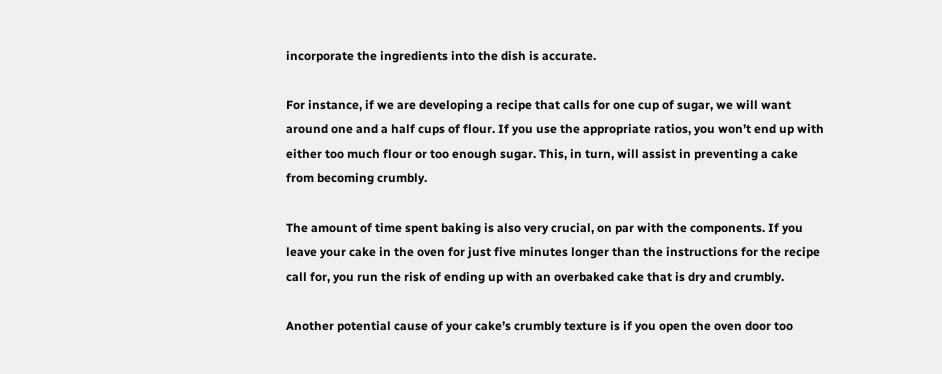incorporate the ingredients into the dish is accurate.

For instance, if we are developing a recipe that calls for one cup of sugar, we will want around one and a half cups of flour. If you use the appropriate ratios, you won’t end up with either too much flour or too enough sugar. This, in turn, will assist in preventing a cake from becoming crumbly.

The amount of time spent baking is also very crucial, on par with the components. If you leave your cake in the oven for just five minutes longer than the instructions for the recipe call for, you run the risk of ending up with an overbaked cake that is dry and crumbly.

Another potential cause of your cake’s crumbly texture is if you open the oven door too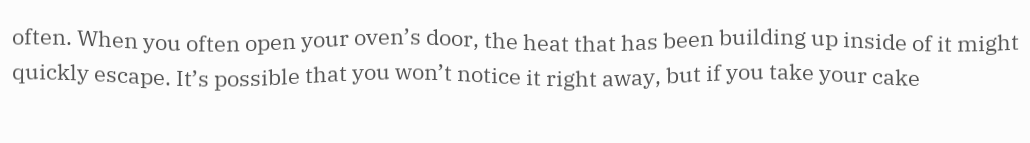often. When you often open your oven’s door, the heat that has been building up inside of it might quickly escape. It’s possible that you won’t notice it right away, but if you take your cake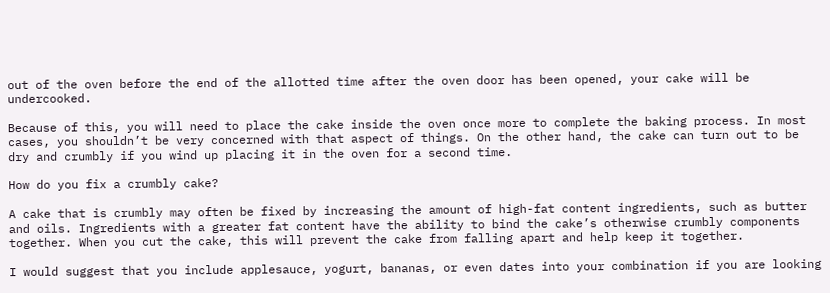out of the oven before the end of the allotted time after the oven door has been opened, your cake will be undercooked.

Because of this, you will need to place the cake inside the oven once more to complete the baking process. In most cases, you shouldn’t be very concerned with that aspect of things. On the other hand, the cake can turn out to be dry and crumbly if you wind up placing it in the oven for a second time.

How do you fix a crumbly cake?

A cake that is crumbly may often be fixed by increasing the amount of high-fat content ingredients, such as butter and oils. Ingredients with a greater fat content have the ability to bind the cake’s otherwise crumbly components together. When you cut the cake, this will prevent the cake from falling apart and help keep it together.

I would suggest that you include applesauce, yogurt, bananas, or even dates into your combination if you are looking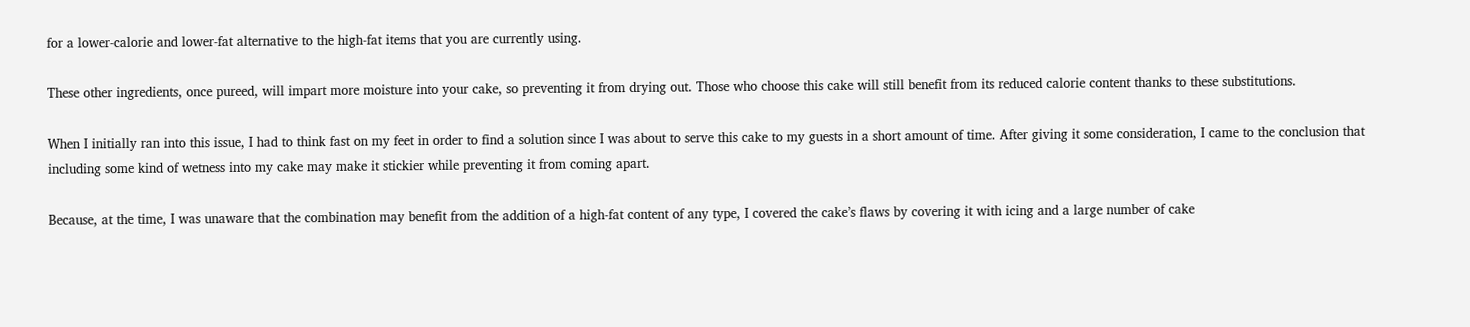for a lower-calorie and lower-fat alternative to the high-fat items that you are currently using.

These other ingredients, once pureed, will impart more moisture into your cake, so preventing it from drying out. Those who choose this cake will still benefit from its reduced calorie content thanks to these substitutions.

When I initially ran into this issue, I had to think fast on my feet in order to find a solution since I was about to serve this cake to my guests in a short amount of time. After giving it some consideration, I came to the conclusion that including some kind of wetness into my cake may make it stickier while preventing it from coming apart.

Because, at the time, I was unaware that the combination may benefit from the addition of a high-fat content of any type, I covered the cake’s flaws by covering it with icing and a large number of cake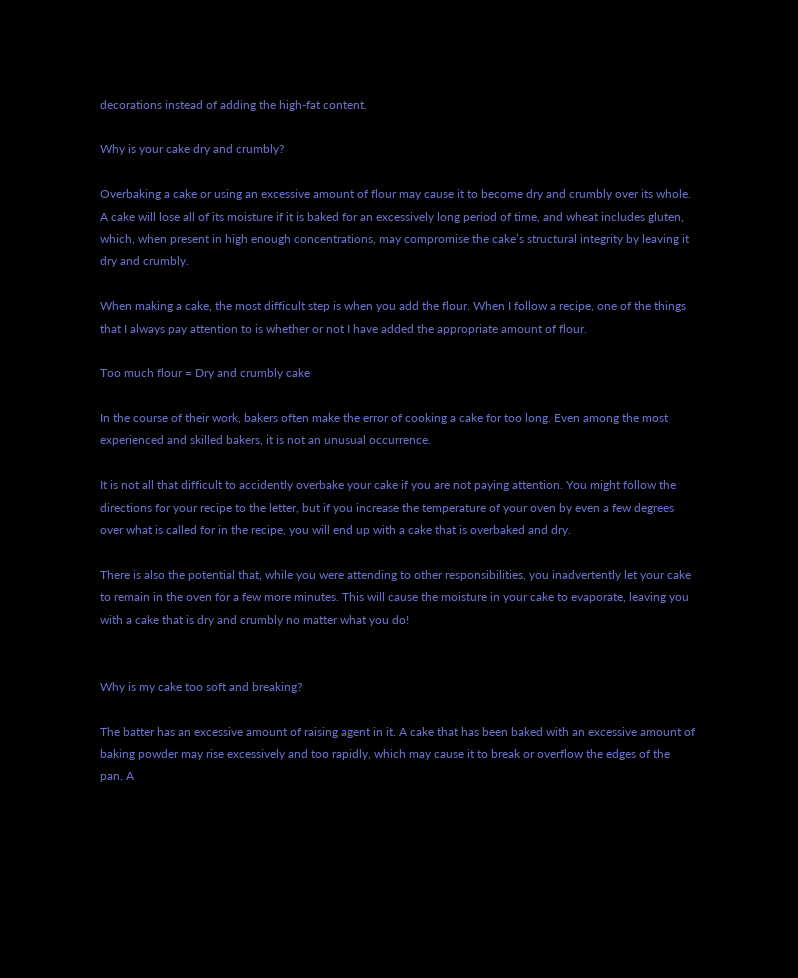decorations instead of adding the high-fat content.

Why is your cake dry and crumbly?

Overbaking a cake or using an excessive amount of flour may cause it to become dry and crumbly over its whole. A cake will lose all of its moisture if it is baked for an excessively long period of time, and wheat includes gluten, which, when present in high enough concentrations, may compromise the cake’s structural integrity by leaving it dry and crumbly.

When making a cake, the most difficult step is when you add the flour. When I follow a recipe, one of the things that I always pay attention to is whether or not I have added the appropriate amount of flour.

Too much flour = Dry and crumbly cake

In the course of their work, bakers often make the error of cooking a cake for too long. Even among the most experienced and skilled bakers, it is not an unusual occurrence.

It is not all that difficult to accidently overbake your cake if you are not paying attention. You might follow the directions for your recipe to the letter, but if you increase the temperature of your oven by even a few degrees over what is called for in the recipe, you will end up with a cake that is overbaked and dry.

There is also the potential that, while you were attending to other responsibilities, you inadvertently let your cake to remain in the oven for a few more minutes. This will cause the moisture in your cake to evaporate, leaving you with a cake that is dry and crumbly no matter what you do!


Why is my cake too soft and breaking?

The batter has an excessive amount of raising agent in it. A cake that has been baked with an excessive amount of baking powder may rise excessively and too rapidly, which may cause it to break or overflow the edges of the pan. A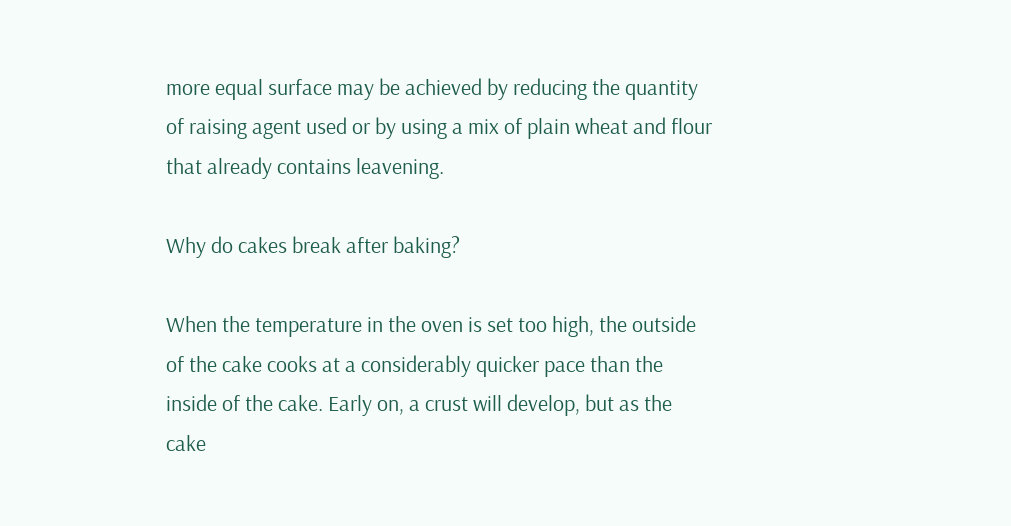more equal surface may be achieved by reducing the quantity of raising agent used or by using a mix of plain wheat and flour that already contains leavening.

Why do cakes break after baking?

When the temperature in the oven is set too high, the outside of the cake cooks at a considerably quicker pace than the inside of the cake. Early on, a crust will develop, but as the cake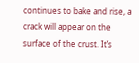continues to bake and rise, a crack will appear on the surface of the crust. It’s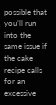possible that you’ll run into the same issue if the cake recipe calls for an excessive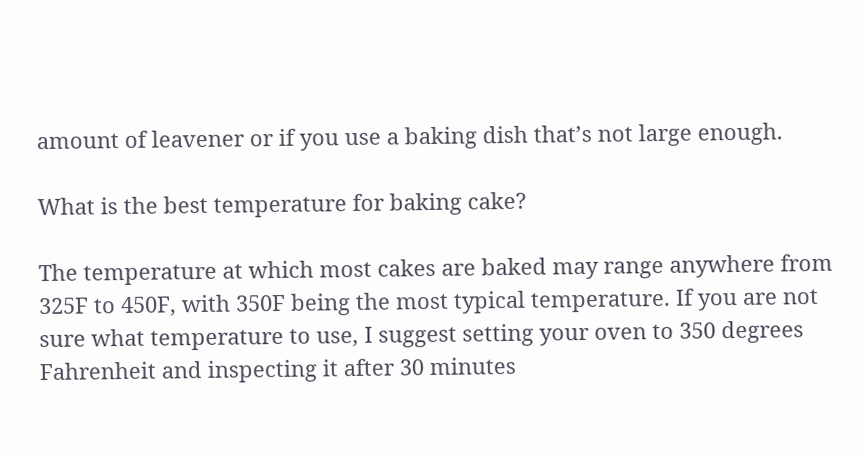amount of leavener or if you use a baking dish that’s not large enough.

What is the best temperature for baking cake?

The temperature at which most cakes are baked may range anywhere from 325F to 450F, with 350F being the most typical temperature. If you are not sure what temperature to use, I suggest setting your oven to 350 degrees Fahrenheit and inspecting it after 30 minutes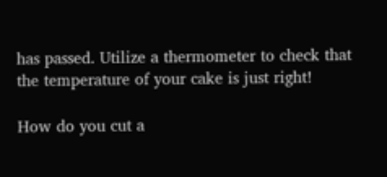has passed. Utilize a thermometer to check that the temperature of your cake is just right!

How do you cut a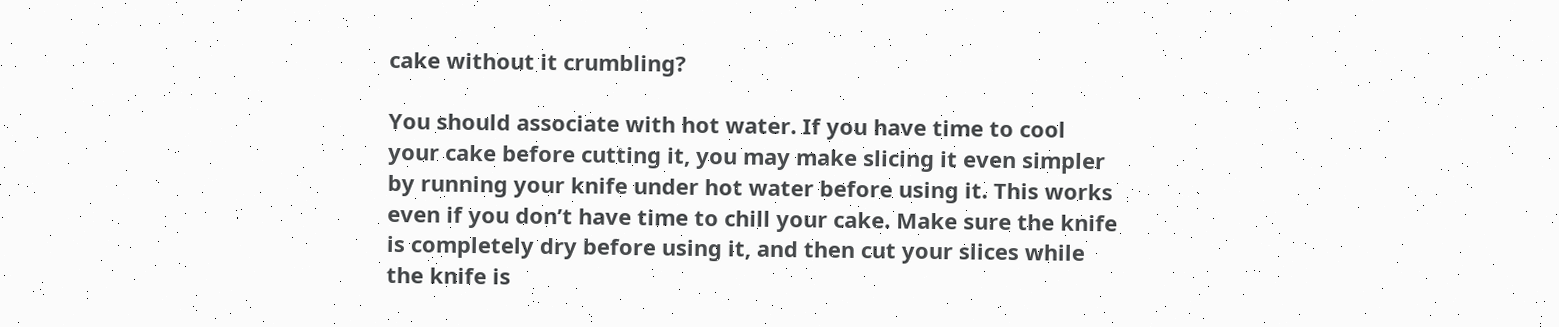cake without it crumbling?

You should associate with hot water. If you have time to cool your cake before cutting it, you may make slicing it even simpler by running your knife under hot water before using it. This works even if you don’t have time to chill your cake. Make sure the knife is completely dry before using it, and then cut your slices while the knife is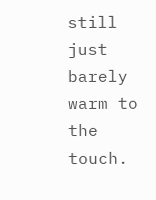still just barely warm to the touch.